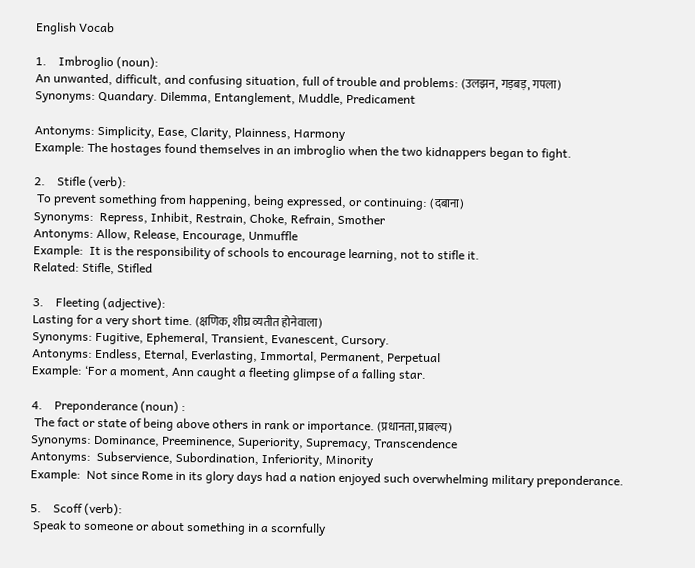English Vocab

1.    Imbroglio (noun):
An unwanted, difficult, and confusing situation, full of trouble and problems: (उलझन, गड़बड़, गपला)
Synonyms: Quandary. Dilemma, Entanglement, Muddle, Predicament

Antonyms: Simplicity, Ease, Clarity, Plainness, Harmony
Example: The hostages found themselves in an imbroglio when the two kidnappers began to fight.

2.    Stifle (verb):
 To prevent something from happening, being expressed, or continuing: (दबाना)
Synonyms:  Repress, Inhibit, Restrain, Choke, Refrain, Smother
Antonyms: Allow, Release, Encourage, Unmuffle
Example:  It is the responsibility of schools to encourage learning, not to stifle it.
Related: Stifle, Stifled

3.    Fleeting (adjective):
Lasting for a very short time. (क्षणिक, शीघ्र व्यतीत होनेवाला)
Synonyms: Fugitive, Ephemeral, Transient, Evanescent, Cursory.
Antonyms: Endless, Eternal, Everlasting, Immortal, Permanent, Perpetual
Example: ‘For a moment, Ann caught a fleeting glimpse of a falling star.

4.    Preponderance (noun) :
 The fact or state of being above others in rank or importance. (प्रधानता, प्राबल्य)
Synonyms: Dominance, Preeminence, Superiority, Supremacy, Transcendence
Antonyms:  Subservience, Subordination, Inferiority, Minority
Example:  Not since Rome in its glory days had a nation enjoyed such overwhelming military preponderance.

5.    Scoff (verb):
 Speak to someone or about something in a scornfully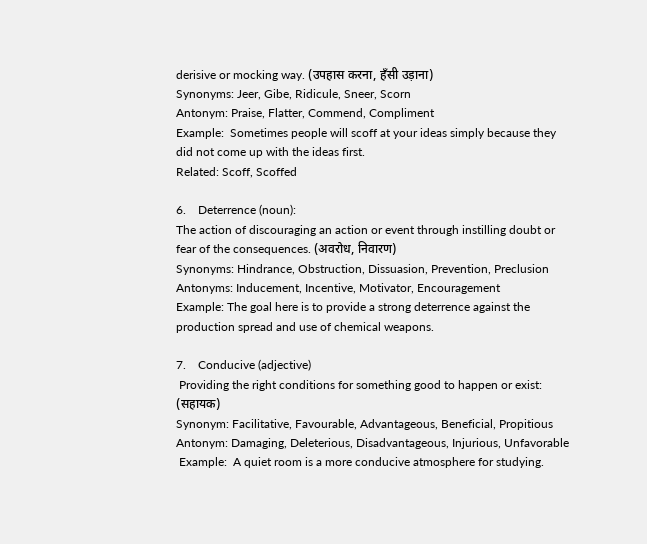derisive or mocking way. (उपहास करना, हँसी उड़ाना)
Synonyms: Jeer, Gibe, Ridicule, Sneer, Scorn
Antonym: Praise, Flatter, Commend, Compliment
Example:  Sometimes people will scoff at your ideas simply because they did not come up with the ideas first.
Related: Scoff, Scoffed

6.    Deterrence (noun):
The action of discouraging an action or event through instilling doubt or fear of the consequences. (अवरोध, निवारण)
Synonyms: Hindrance, Obstruction, Dissuasion, Prevention, Preclusion
Antonyms: Inducement, Incentive, Motivator, Encouragement
Example: The goal here is to provide a strong deterrence against the production spread and use of chemical weapons.

7.    Conducive (adjective)
 Providing the right conditions for something good to happen or exist: (सहायक)
Synonym: Facilitative, Favourable, Advantageous, Beneficial, Propitious
Antonym: Damaging, Deleterious, Disadvantageous, Injurious, Unfavorable
 Example:  A quiet room is a more conducive atmosphere for studying.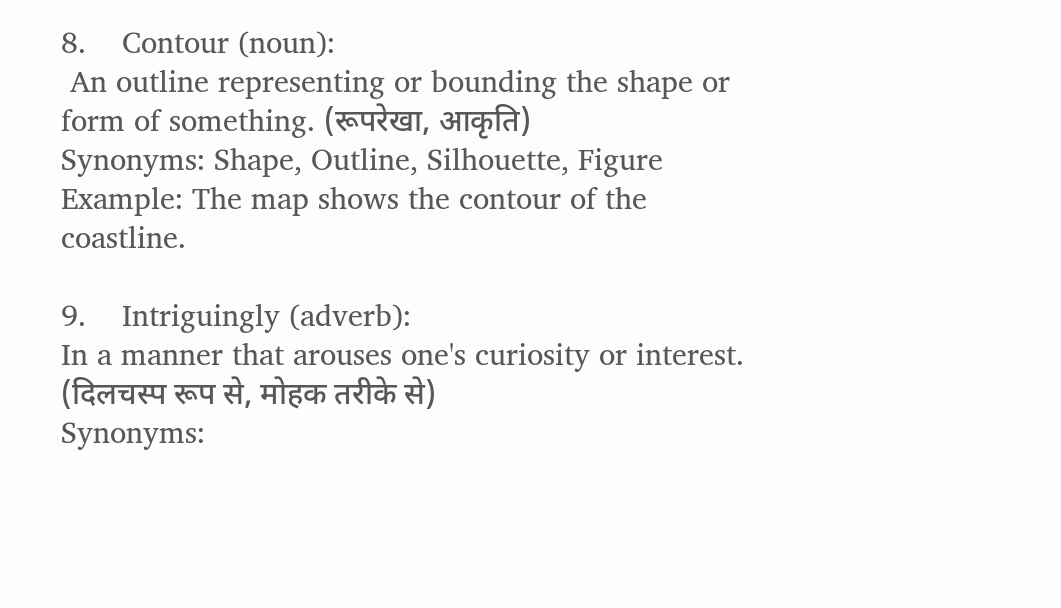8.    Contour (noun):
 An outline representing or bounding the shape or form of something. (रूपरेखा, आकृति)
Synonyms: Shape, Outline, Silhouette, Figure
Example: The map shows the contour of the coastline.

9.    Intriguingly (adverb):
In a manner that arouses one's curiosity or interest. (दिलचस्प रूप से, मोहक तरीके से)
Synonyms: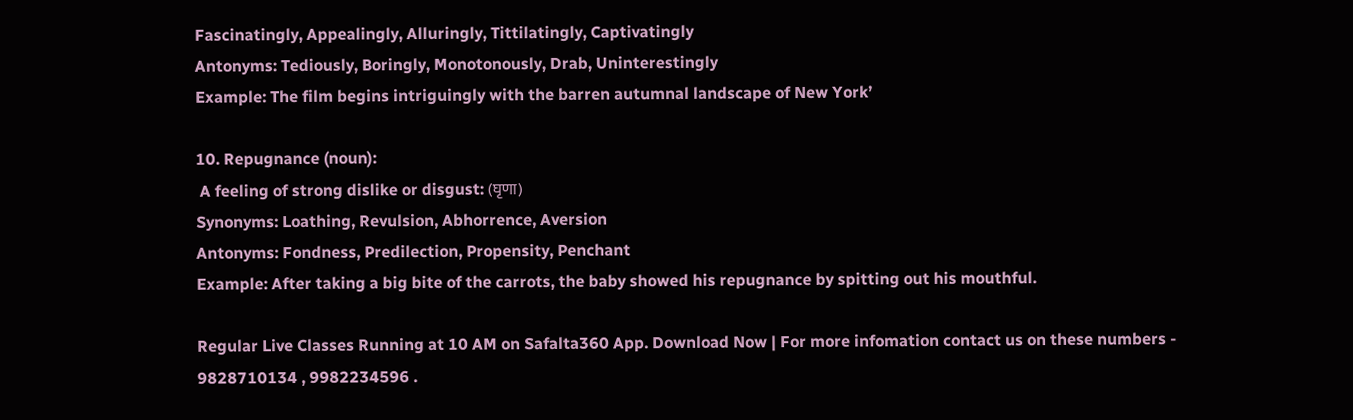Fascinatingly, Appealingly, Alluringly, Tittilatingly, Captivatingly
Antonyms: Tediously, Boringly, Monotonously, Drab, Uninterestingly
Example: The film begins intriguingly with the barren autumnal landscape of New York’

10. Repugnance (noun):
 A feeling of strong dislike or disgust: (घृणा)
Synonyms: Loathing, Revulsion, Abhorrence, Aversion
Antonyms: Fondness, Predilection, Propensity, Penchant
Example: After taking a big bite of the carrots, the baby showed his repugnance by spitting out his mouthful.

Regular Live Classes Running at 10 AM on Safalta360 App. Download Now | For more infomation contact us on these numbers - 9828710134 , 9982234596 .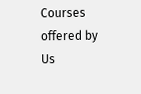Courses offered by Us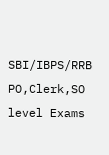SBI/IBPS/RRB PO,Clerk,SO level Exams